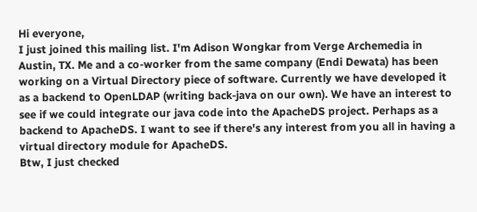Hi everyone,
I just joined this mailing list. I'm Adison Wongkar from Verge Archemedia in Austin, TX. Me and a co-worker from the same company (Endi Dewata) has been working on a Virtual Directory piece of software. Currently we have developed it as a backend to OpenLDAP (writing back-java on our own). We have an interest to see if we could integrate our java code into the ApacheDS project. Perhaps as a backend to ApacheDS. I want to see if there's any interest from you all in having a virtual directory module for ApacheDS.
Btw, I just checked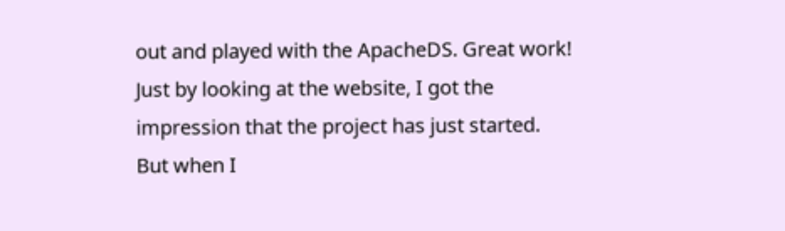out and played with the ApacheDS. Great work! Just by looking at the website, I got the impression that the project has just started. But when I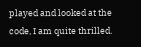played and looked at the code, I am quite thrilled.